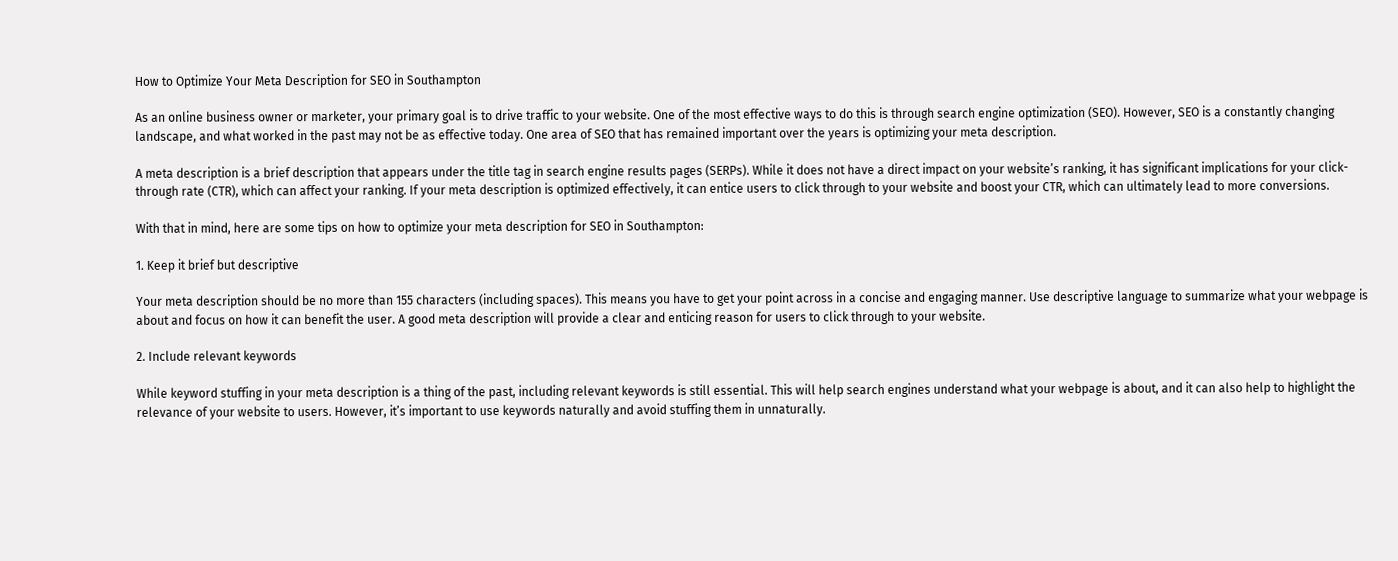How to Optimize Your Meta Description for SEO in Southampton

As an online business owner or marketer, your primary goal is to drive traffic to your website. One of the most effective ways to do this is through search engine optimization (SEO). However, SEO is a constantly changing landscape, and what worked in the past may not be as effective today. One area of SEO that has remained important over the years is optimizing your meta description.

A meta description is a brief description that appears under the title tag in search engine results pages (SERPs). While it does not have a direct impact on your website’s ranking, it has significant implications for your click-through rate (CTR), which can affect your ranking. If your meta description is optimized effectively, it can entice users to click through to your website and boost your CTR, which can ultimately lead to more conversions.

With that in mind, here are some tips on how to optimize your meta description for SEO in Southampton:

1. Keep it brief but descriptive

Your meta description should be no more than 155 characters (including spaces). This means you have to get your point across in a concise and engaging manner. Use descriptive language to summarize what your webpage is about and focus on how it can benefit the user. A good meta description will provide a clear and enticing reason for users to click through to your website.

2. Include relevant keywords

While keyword stuffing in your meta description is a thing of the past, including relevant keywords is still essential. This will help search engines understand what your webpage is about, and it can also help to highlight the relevance of your website to users. However, it’s important to use keywords naturally and avoid stuffing them in unnaturally.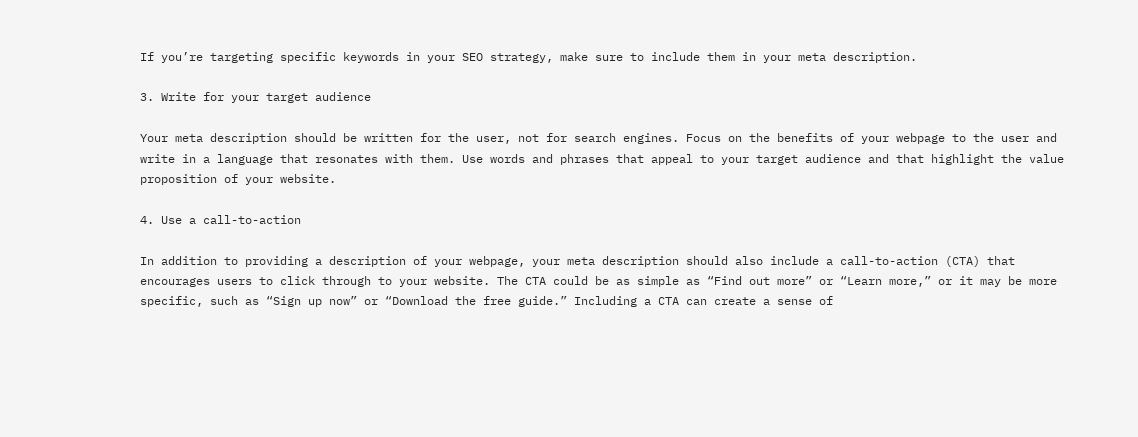If you’re targeting specific keywords in your SEO strategy, make sure to include them in your meta description.

3. Write for your target audience

Your meta description should be written for the user, not for search engines. Focus on the benefits of your webpage to the user and write in a language that resonates with them. Use words and phrases that appeal to your target audience and that highlight the value proposition of your website.

4. Use a call-to-action

In addition to providing a description of your webpage, your meta description should also include a call-to-action (CTA) that encourages users to click through to your website. The CTA could be as simple as “Find out more” or “Learn more,” or it may be more specific, such as “Sign up now” or “Download the free guide.” Including a CTA can create a sense of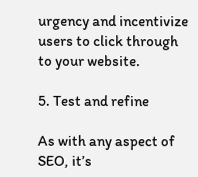urgency and incentivize users to click through to your website.

5. Test and refine

As with any aspect of SEO, it’s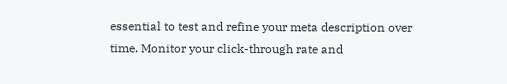essential to test and refine your meta description over time. Monitor your click-through rate and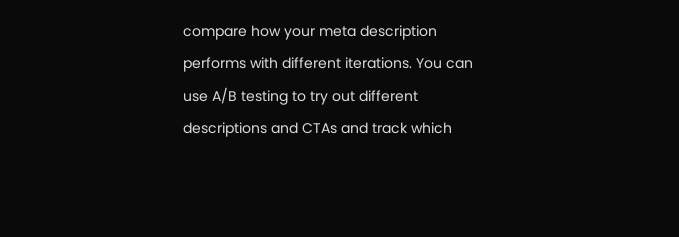compare how your meta description performs with different iterations. You can use A/B testing to try out different descriptions and CTAs and track which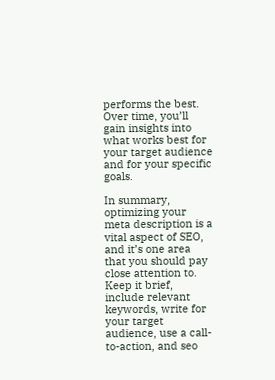performs the best. Over time, you’ll gain insights into what works best for your target audience and for your specific goals.

In summary, optimizing your meta description is a vital aspect of SEO, and it’s one area that you should pay close attention to. Keep it brief, include relevant keywords, write for your target audience, use a call-to-action, and seo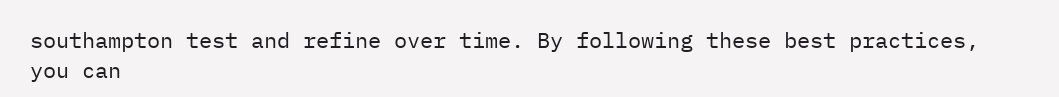southampton test and refine over time. By following these best practices, you can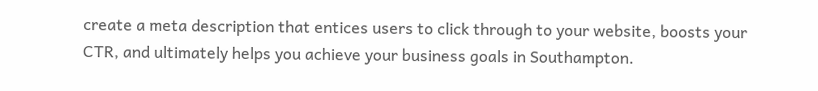create a meta description that entices users to click through to your website, boosts your CTR, and ultimately helps you achieve your business goals in Southampton.